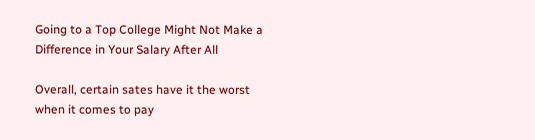Going to a Top College Might Not Make a Difference in Your Salary After All

Overall, certain sates have it the worst when it comes to pay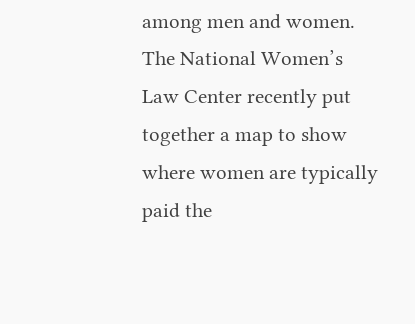among men and women. The National Women’s Law Center recently put together a map to show where women are typically paid the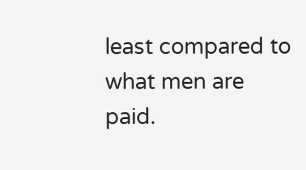least compared to what men are paid.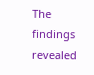The findings revealed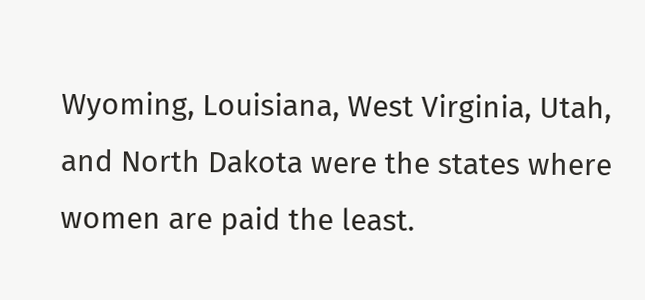Wyoming, Louisiana, West Virginia, Utah, and North Dakota were the states where women are paid the least.